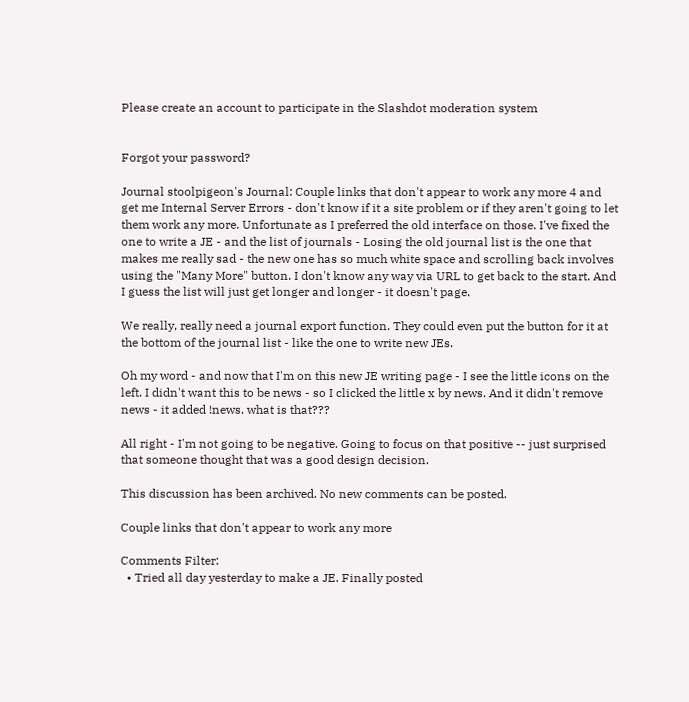Please create an account to participate in the Slashdot moderation system


Forgot your password?

Journal stoolpigeon's Journal: Couple links that don't appear to work any more 4 and get me Internal Server Errors - don't know if it a site problem or if they aren't going to let them work any more. Unfortunate as I preferred the old interface on those. I've fixed the one to write a JE - and the list of journals - Losing the old journal list is the one that makes me really sad - the new one has so much white space and scrolling back involves using the "Many More" button. I don't know any way via URL to get back to the start. And I guess the list will just get longer and longer - it doesn't page.

We really, really need a journal export function. They could even put the button for it at the bottom of the journal list - like the one to write new JEs.

Oh my word - and now that I'm on this new JE writing page - I see the little icons on the left. I didn't want this to be news - so I clicked the little x by news. And it didn't remove news - it added !news. what is that???

All right - I'm not going to be negative. Going to focus on that positive -- just surprised that someone thought that was a good design decision.

This discussion has been archived. No new comments can be posted.

Couple links that don't appear to work any more

Comments Filter:
  • Tried all day yesterday to make a JE. Finally posted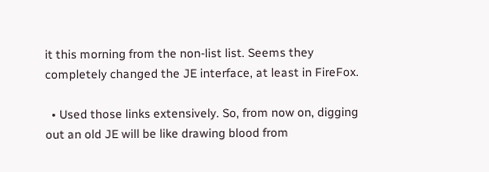it this morning from the non-list list. Seems they completely changed the JE interface, at least in FireFox.

  • Used those links extensively. So, from now on, digging out an old JE will be like drawing blood from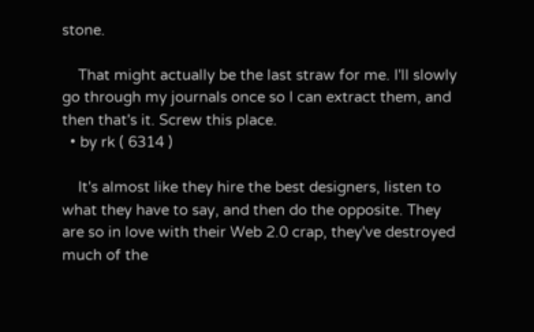stone.

    That might actually be the last straw for me. I'll slowly go through my journals once so I can extract them, and then that's it. Screw this place.
  • by rk ( 6314 )

    It's almost like they hire the best designers, listen to what they have to say, and then do the opposite. They are so in love with their Web 2.0 crap, they've destroyed much of the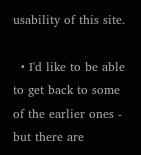usability of this site.

  • I'd like to be able to get back to some of the earlier ones - but there are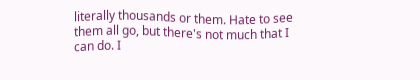literally thousands or them. Hate to see them all go, but there's not much that I can do. I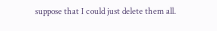suppose that I could just delete them all.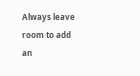Always leave room to add an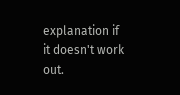explanation if it doesn't work out.